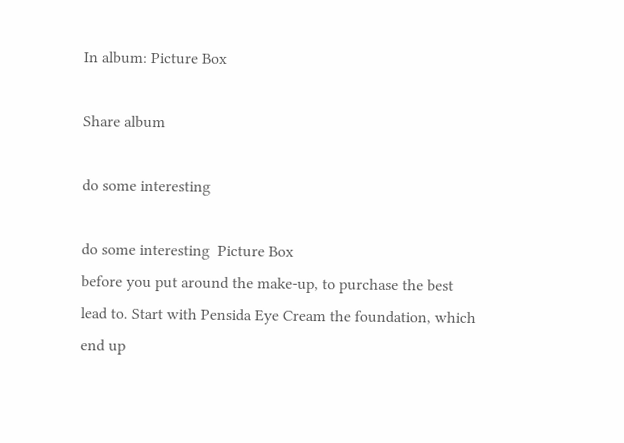In album: Picture Box

Share album

do some interesting

do some interesting  Picture Box
before you put around the make-up, to purchase the best lead to. Start with Pensida Eye Cream the foundation, which end up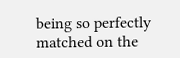being so perfectly matched on the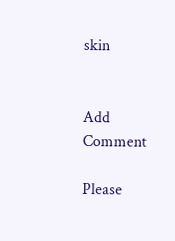skin


Add Comment

Please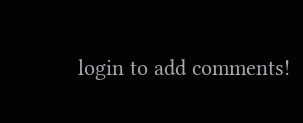login to add comments!